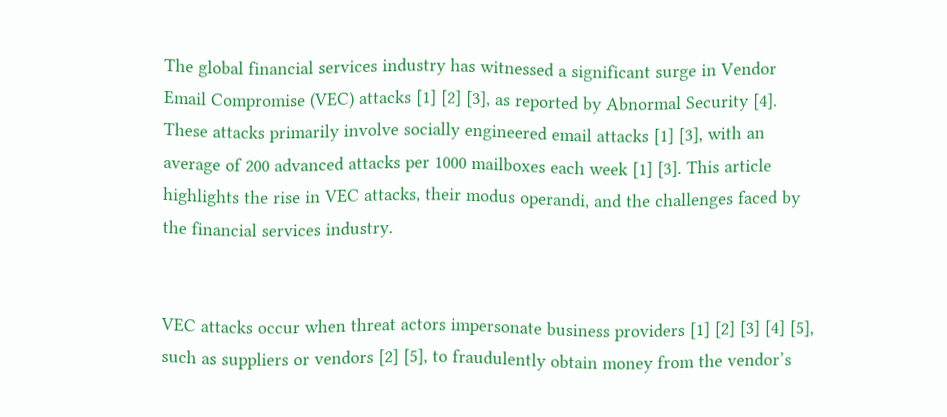The global financial services industry has witnessed a significant surge in Vendor Email Compromise (VEC) attacks [1] [2] [3], as reported by Abnormal Security [4]. These attacks primarily involve socially engineered email attacks [1] [3], with an average of 200 advanced attacks per 1000 mailboxes each week [1] [3]. This article highlights the rise in VEC attacks, their modus operandi, and the challenges faced by the financial services industry.


VEC attacks occur when threat actors impersonate business providers [1] [2] [3] [4] [5], such as suppliers or vendors [2] [5], to fraudulently obtain money from the vendor’s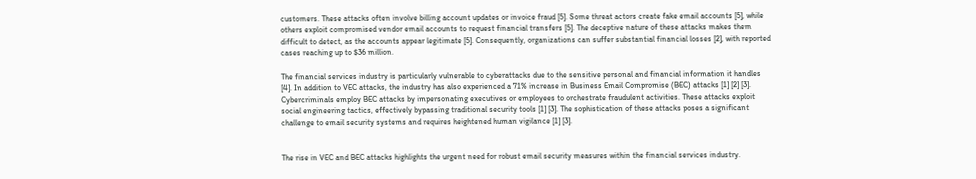customers. These attacks often involve billing account updates or invoice fraud [5]. Some threat actors create fake email accounts [5], while others exploit compromised vendor email accounts to request financial transfers [5]. The deceptive nature of these attacks makes them difficult to detect, as the accounts appear legitimate [5]. Consequently, organizations can suffer substantial financial losses [2], with reported cases reaching up to $36 million.

The financial services industry is particularly vulnerable to cyberattacks due to the sensitive personal and financial information it handles [4]. In addition to VEC attacks, the industry has also experienced a 71% increase in Business Email Compromise (BEC) attacks [1] [2] [3]. Cybercriminals employ BEC attacks by impersonating executives or employees to orchestrate fraudulent activities. These attacks exploit social engineering tactics, effectively bypassing traditional security tools [1] [3]. The sophistication of these attacks poses a significant challenge to email security systems and requires heightened human vigilance [1] [3].


The rise in VEC and BEC attacks highlights the urgent need for robust email security measures within the financial services industry.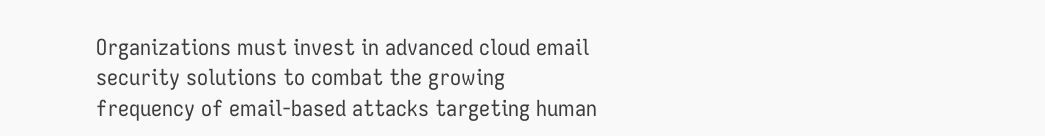Organizations must invest in advanced cloud email security solutions to combat the growing frequency of email-based attacks targeting human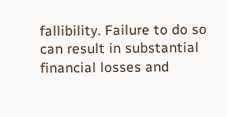fallibility. Failure to do so can result in substantial financial losses and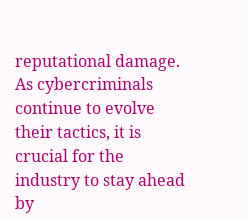reputational damage. As cybercriminals continue to evolve their tactics, it is crucial for the industry to stay ahead by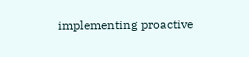implementing proactive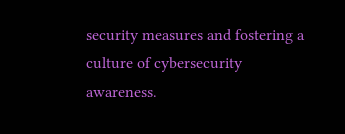security measures and fostering a culture of cybersecurity awareness.